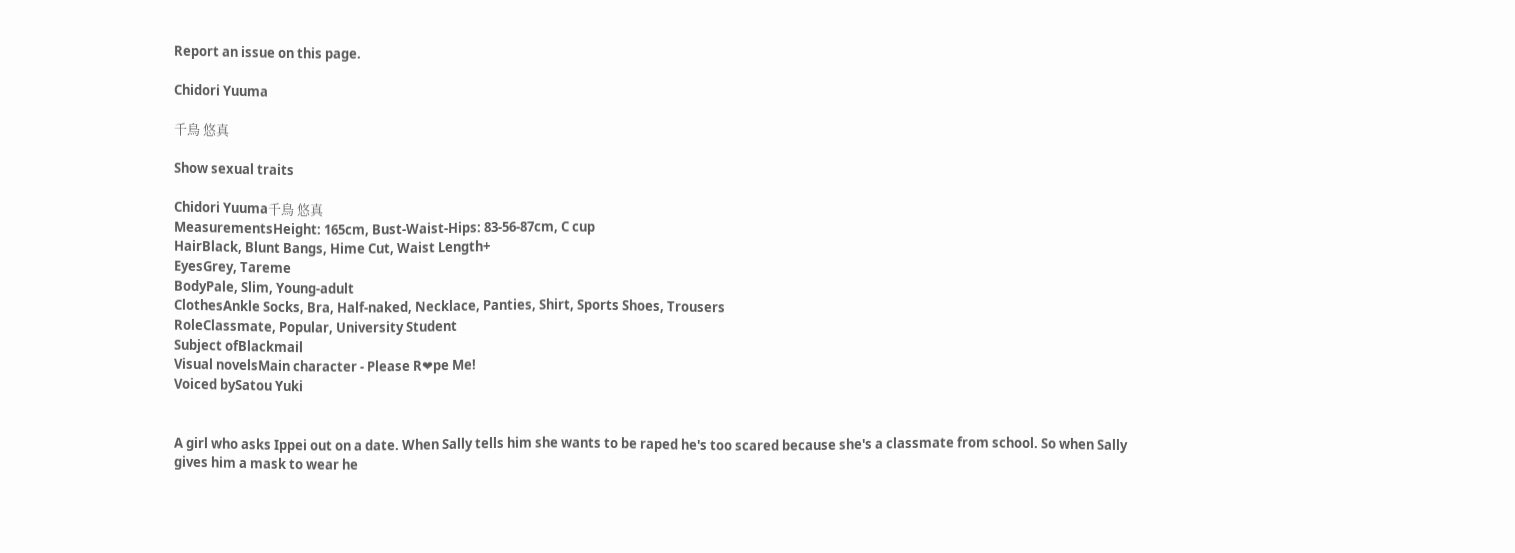Report an issue on this page.

Chidori Yuuma

千鳥 悠真

Show sexual traits

Chidori Yuuma千鳥 悠真
MeasurementsHeight: 165cm, Bust-Waist-Hips: 83-56-87cm, C cup
HairBlack, Blunt Bangs, Hime Cut, Waist Length+
EyesGrey, Tareme
BodyPale, Slim, Young-adult
ClothesAnkle Socks, Bra, Half-naked, Necklace, Panties, Shirt, Sports Shoes, Trousers
RoleClassmate, Popular, University Student
Subject ofBlackmail
Visual novelsMain character - Please R❤pe Me!
Voiced bySatou Yuki


A girl who asks Ippei out on a date. When Sally tells him she wants to be raped he's too scared because she's a classmate from school. So when Sally gives him a mask to wear he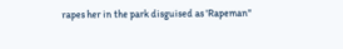rapes her in the park disguised as 'Rapeman"